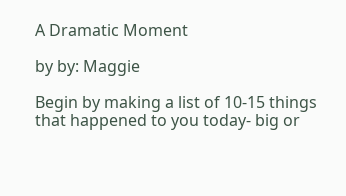A Dramatic Moment

by by: Maggie

Begin by making a list of 10-15 things that happened to you today- big or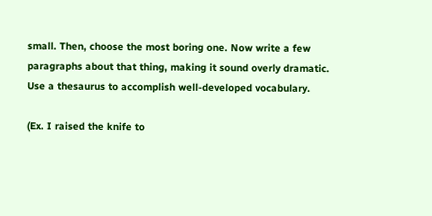small. Then, choose the most boring one. Now write a few paragraphs about that thing, making it sound overly dramatic. Use a thesaurus to accomplish well-developed vocabulary.

(Ex. I raised the knife to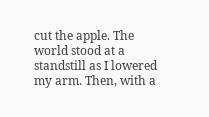cut the apple. The world stood at a standstill as I lowered my arm. Then, with a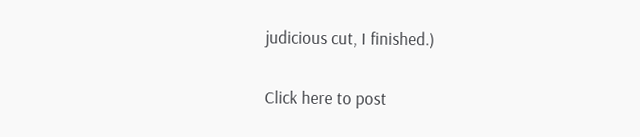judicious cut, I finished.)

Click here to post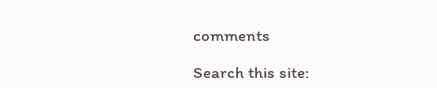comments

Search this site: